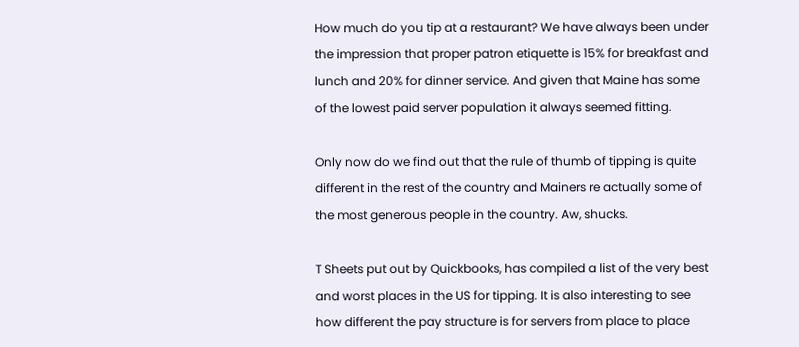How much do you tip at a restaurant? We have always been under the impression that proper patron etiquette is 15% for breakfast and lunch and 20% for dinner service. And given that Maine has some of the lowest paid server population it always seemed fitting.

Only now do we find out that the rule of thumb of tipping is quite different in the rest of the country and Mainers re actually some of the most generous people in the country. Aw, shucks.

T Sheets put out by Quickbooks, has compiled a list of the very best and worst places in the US for tipping. It is also interesting to see how different the pay structure is for servers from place to place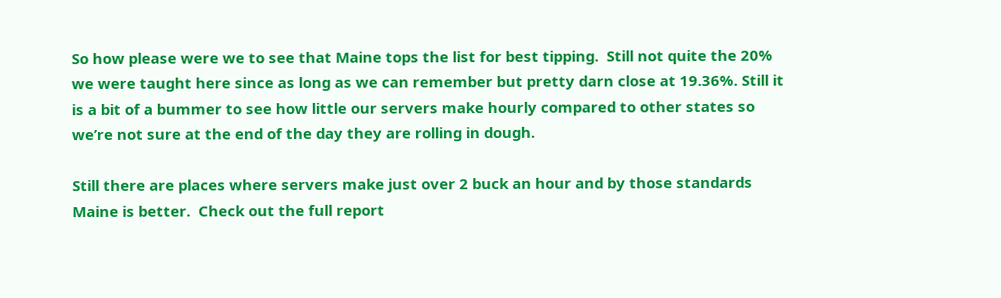So how please were we to see that Maine tops the list for best tipping.  Still not quite the 20% we were taught here since as long as we can remember but pretty darn close at 19.36%. Still it is a bit of a bummer to see how little our servers make hourly compared to other states so we’re not sure at the end of the day they are rolling in dough.

Still there are places where servers make just over 2 buck an hour and by those standards Maine is better.  Check out the full report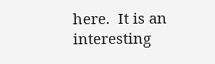here.  It is an interesting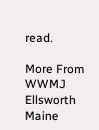read.

More From WWMJ Ellsworth Maine